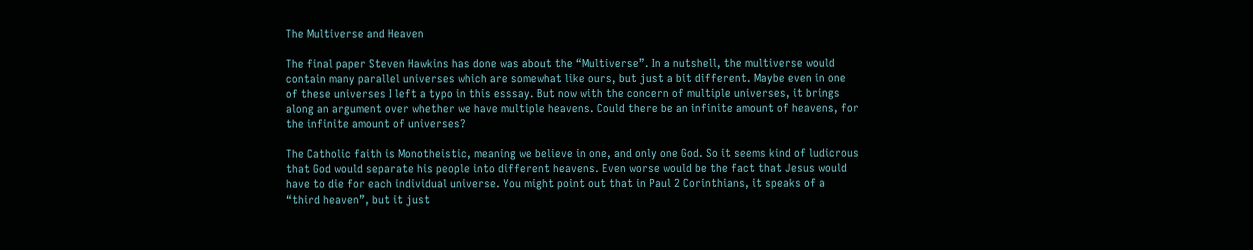The Multiverse and Heaven

The final paper Steven Hawkins has done was about the “Multiverse”. In a nutshell, the multiverse would contain many parallel universes which are somewhat like ours, but just a bit different. Maybe even in one of these universes I left a typo in this esssay. But now with the concern of multiple universes, it brings along an argument over whether we have multiple heavens. Could there be an infinite amount of heavens, for the infinite amount of universes?

The Catholic faith is Monotheistic, meaning we believe in one, and only one God. So it seems kind of ludicrous that God would separate his people into different heavens. Even worse would be the fact that Jesus would have to die for each individual universe. You might point out that in Paul 2 Corinthians, it speaks of a “third heaven”, but it just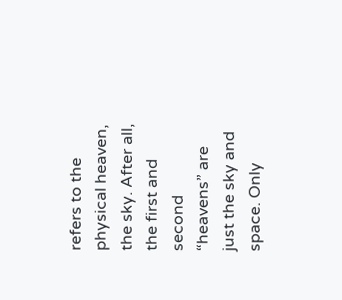refers to the physical heaven, the sky. After all, the first and second “heavens” are just the sky and space. Only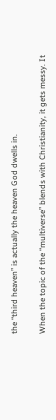the “third heaven” is actually the heaven God dwells in.

When the topic of the “multiverse” blends with Christianity, it gets messy. It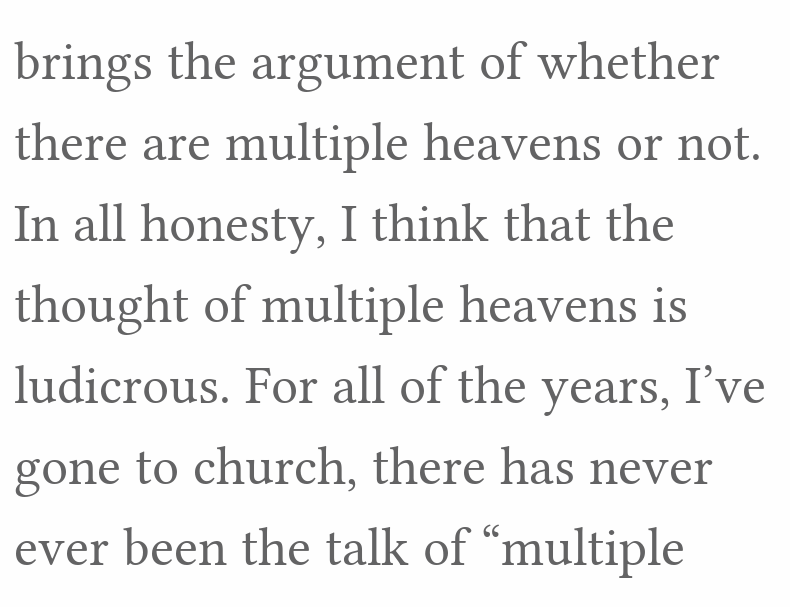brings the argument of whether there are multiple heavens or not. In all honesty, I think that the thought of multiple heavens is ludicrous. For all of the years, I’ve gone to church, there has never ever been the talk of “multiple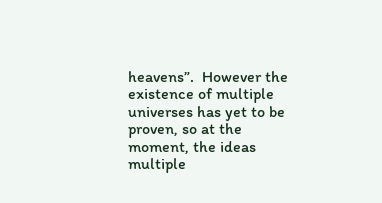heavens”.  However the existence of multiple universes has yet to be proven, so at the moment, the ideas multiple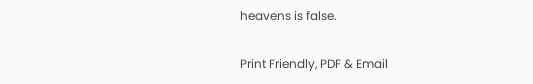heavens is false.

Print Friendly, PDF & Email